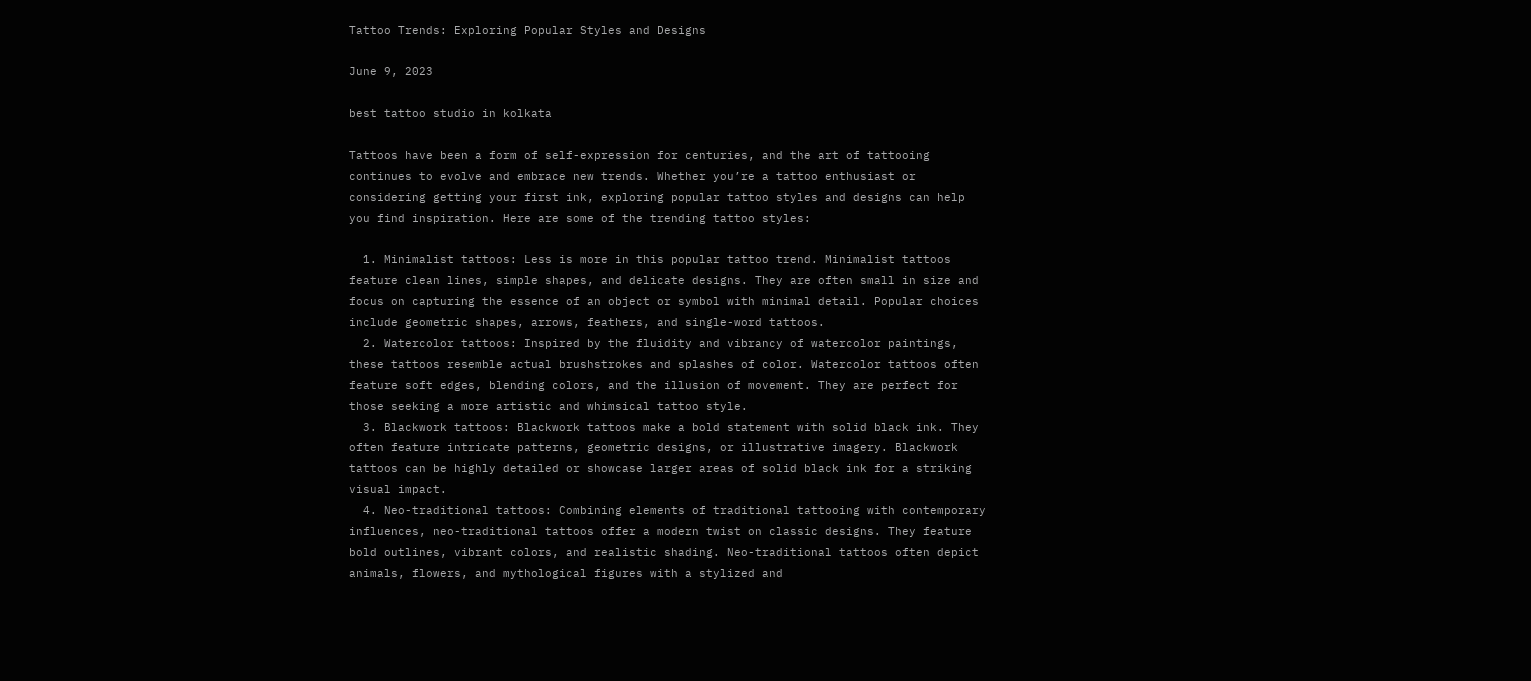Tattoo Trends: Exploring Popular Styles and Designs

June 9, 2023

best tattoo studio in kolkata

Tattoos have been a form of self-expression for centuries, and the art of tattooing continues to evolve and embrace new trends. Whether you’re a tattoo enthusiast or considering getting your first ink, exploring popular tattoo styles and designs can help you find inspiration. Here are some of the trending tattoo styles:

  1. Minimalist tattoos: Less is more in this popular tattoo trend. Minimalist tattoos feature clean lines, simple shapes, and delicate designs. They are often small in size and focus on capturing the essence of an object or symbol with minimal detail. Popular choices include geometric shapes, arrows, feathers, and single-word tattoos.
  2. Watercolor tattoos: Inspired by the fluidity and vibrancy of watercolor paintings, these tattoos resemble actual brushstrokes and splashes of color. Watercolor tattoos often feature soft edges, blending colors, and the illusion of movement. They are perfect for those seeking a more artistic and whimsical tattoo style.
  3. Blackwork tattoos: Blackwork tattoos make a bold statement with solid black ink. They often feature intricate patterns, geometric designs, or illustrative imagery. Blackwork tattoos can be highly detailed or showcase larger areas of solid black ink for a striking visual impact.
  4. Neo-traditional tattoos: Combining elements of traditional tattooing with contemporary influences, neo-traditional tattoos offer a modern twist on classic designs. They feature bold outlines, vibrant colors, and realistic shading. Neo-traditional tattoos often depict animals, flowers, and mythological figures with a stylized and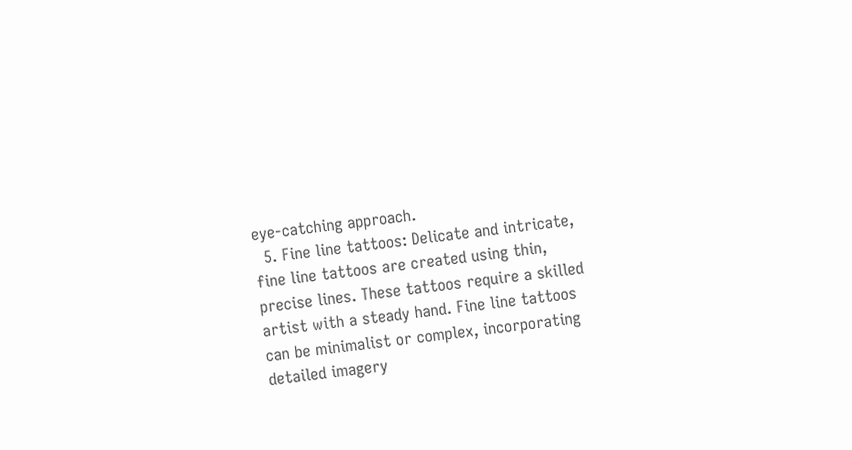eye-catching approach.
  5. Fine line tattoos: Delicate and intricate, fine line tattoos are created using thin, precise lines. These tattoos require a skilled artist with a steady hand. Fine line tattoos can be minimalist or complex, incorporating detailed imagery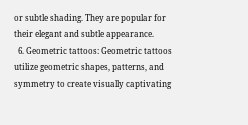or subtle shading. They are popular for their elegant and subtle appearance.
  6. Geometric tattoos: Geometric tattoos utilize geometric shapes, patterns, and symmetry to create visually captivating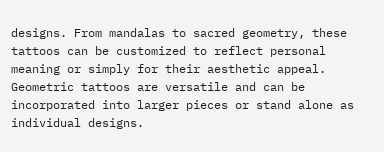designs. From mandalas to sacred geometry, these tattoos can be customized to reflect personal meaning or simply for their aesthetic appeal. Geometric tattoos are versatile and can be incorporated into larger pieces or stand alone as individual designs.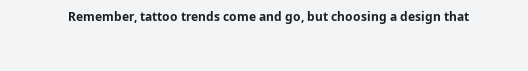Remember, tattoo trends come and go, but choosing a design that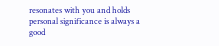resonates with you and holds personal significance is always a good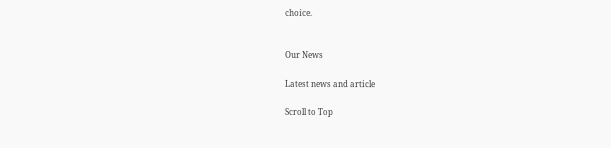choice.


Our News

Latest news and article

Scroll to Top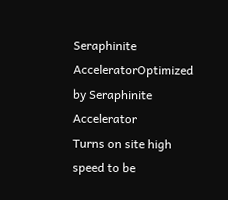Seraphinite AcceleratorOptimized by Seraphinite Accelerator
Turns on site high speed to be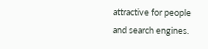attractive for people and search engines.